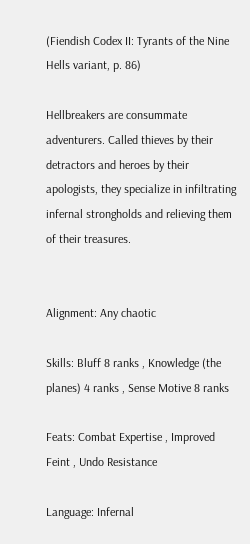(Fiendish Codex II: Tyrants of the Nine Hells variant, p. 86)

Hellbreakers are consummate adventurers. Called thieves by their detractors and heroes by their apologists, they specialize in infiltrating infernal strongholds and relieving them of their treasures.


Alignment: Any chaotic

Skills: Bluff 8 ranks , Knowledge (the planes) 4 ranks , Sense Motive 8 ranks

Feats: Combat Expertise , Improved Feint , Undo Resistance

Language: Infernal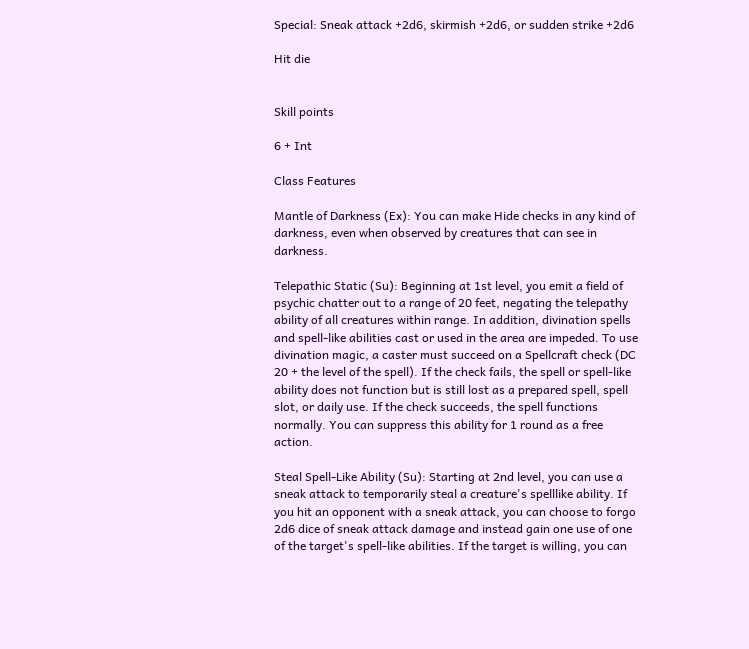Special: Sneak attack +2d6, skirmish +2d6, or sudden strike +2d6

Hit die


Skill points

6 + Int

Class Features

Mantle of Darkness (Ex): You can make Hide checks in any kind of darkness, even when observed by creatures that can see in darkness.

Telepathic Static (Su): Beginning at 1st level, you emit a field of psychic chatter out to a range of 20 feet, negating the telepathy ability of all creatures within range. In addition, divination spells and spell-like abilities cast or used in the area are impeded. To use divination magic, a caster must succeed on a Spellcraft check (DC 20 + the level of the spell). If the check fails, the spell or spell-like ability does not function but is still lost as a prepared spell, spell slot, or daily use. If the check succeeds, the spell functions normally. You can suppress this ability for 1 round as a free action.

Steal Spell-Like Ability (Su): Starting at 2nd level, you can use a sneak attack to temporarily steal a creature's spelllike ability. If you hit an opponent with a sneak attack, you can choose to forgo 2d6 dice of sneak attack damage and instead gain one use of one of the target's spell-like abilities. If the target is willing, you can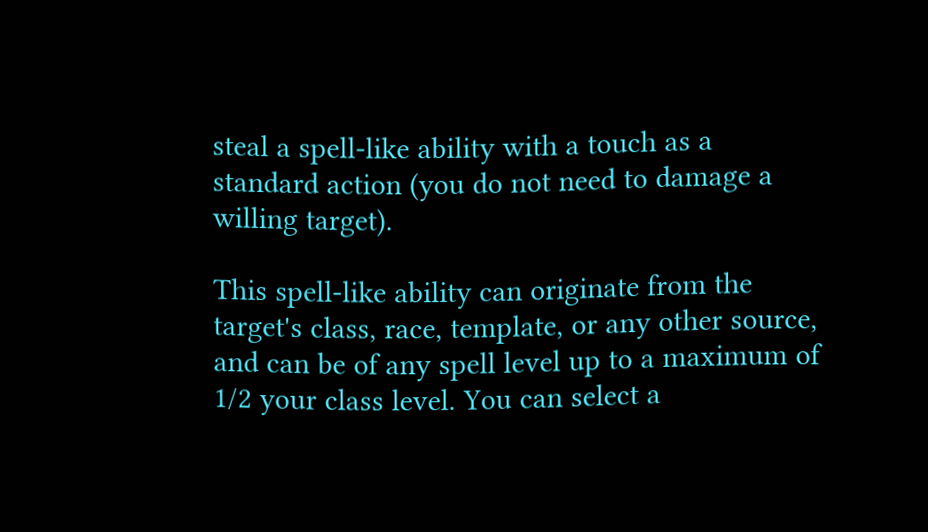steal a spell-like ability with a touch as a standard action (you do not need to damage a willing target).

This spell-like ability can originate from the target's class, race, template, or any other source, and can be of any spell level up to a maximum of 1/2 your class level. You can select a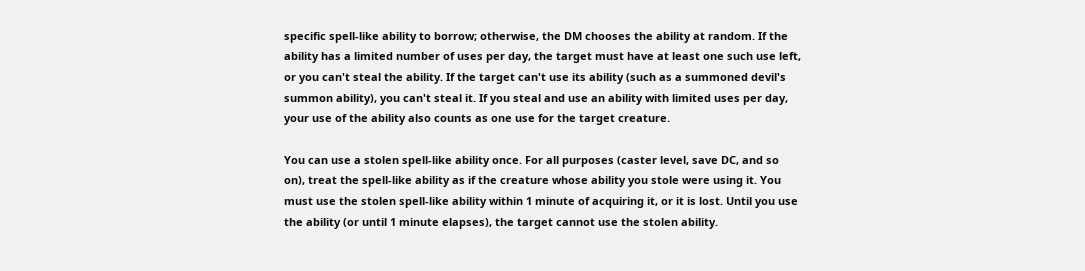specific spell-like ability to borrow; otherwise, the DM chooses the ability at random. If the ability has a limited number of uses per day, the target must have at least one such use left, or you can't steal the ability. If the target can't use its ability (such as a summoned devil's summon ability), you can't steal it. If you steal and use an ability with limited uses per day, your use of the ability also counts as one use for the target creature.

You can use a stolen spell-like ability once. For all purposes (caster level, save DC, and so on), treat the spell-like ability as if the creature whose ability you stole were using it. You must use the stolen spell-like ability within 1 minute of acquiring it, or it is lost. Until you use the ability (or until 1 minute elapses), the target cannot use the stolen ability.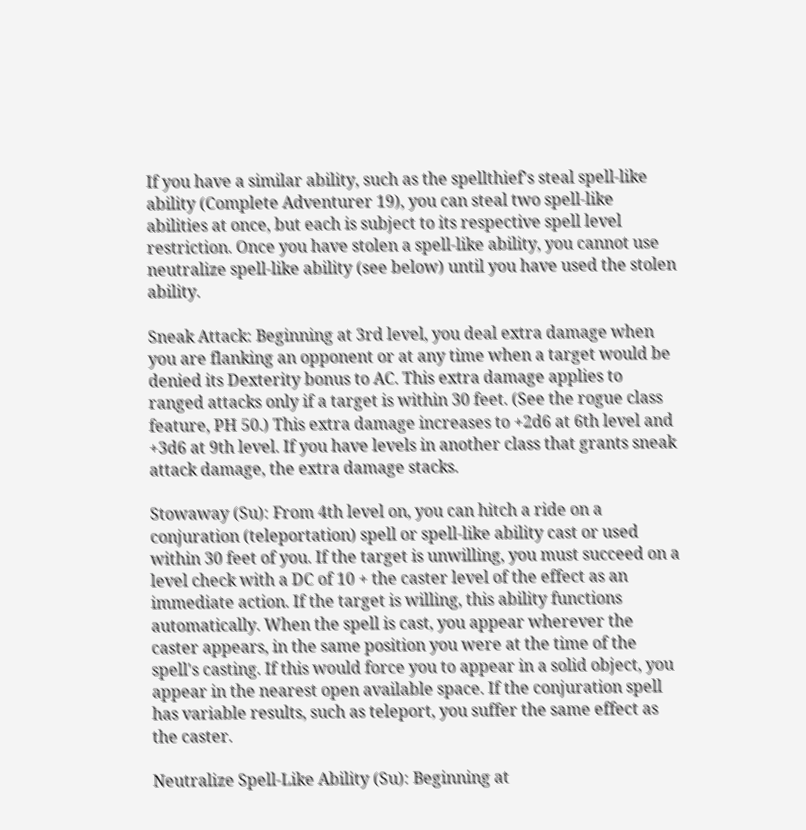If you have a similar ability, such as the spellthief's steal spell-like ability (Complete Adventurer 19), you can steal two spell-like abilities at once, but each is subject to its respective spell level restriction. Once you have stolen a spell-like ability, you cannot use neutralize spell-like ability (see below) until you have used the stolen ability.

Sneak Attack: Beginning at 3rd level, you deal extra damage when you are flanking an opponent or at any time when a target would be denied its Dexterity bonus to AC. This extra damage applies to ranged attacks only if a target is within 30 feet. (See the rogue class feature, PH 50.) This extra damage increases to +2d6 at 6th level and +3d6 at 9th level. If you have levels in another class that grants sneak attack damage, the extra damage stacks.

Stowaway (Su): From 4th level on, you can hitch a ride on a conjuration (teleportation) spell or spell-like ability cast or used within 30 feet of you. If the target is unwilling, you must succeed on a level check with a DC of 10 + the caster level of the effect as an immediate action. If the target is willing, this ability functions automatically. When the spell is cast, you appear wherever the caster appears, in the same position you were at the time of the spell's casting. If this would force you to appear in a solid object, you appear in the nearest open available space. If the conjuration spell has variable results, such as teleport, you suffer the same effect as the caster.

Neutralize Spell-Like Ability (Su): Beginning at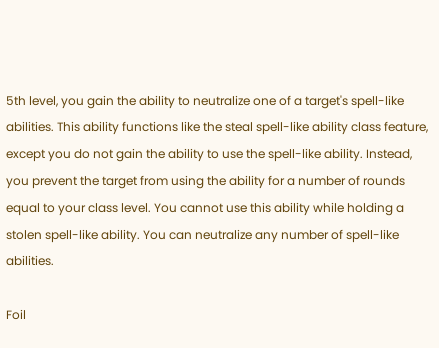5th level, you gain the ability to neutralize one of a target's spell-like abilities. This ability functions like the steal spell-like ability class feature, except you do not gain the ability to use the spell-like ability. Instead, you prevent the target from using the ability for a number of rounds equal to your class level. You cannot use this ability while holding a stolen spell-like ability. You can neutralize any number of spell-like abilities.

Foil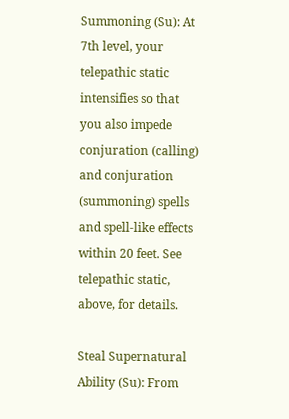Summoning (Su): At 7th level, your telepathic static intensifies so that you also impede conjuration (calling) and conjuration (summoning) spells and spell-like effects within 20 feet. See telepathic static, above, for details.

Steal Supernatural Ability (Su): From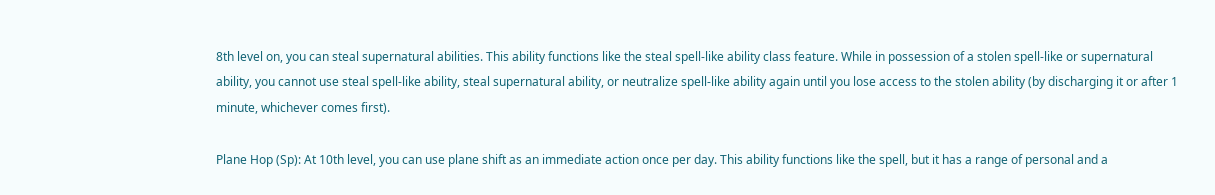8th level on, you can steal supernatural abilities. This ability functions like the steal spell-like ability class feature. While in possession of a stolen spell-like or supernatural ability, you cannot use steal spell-like ability, steal supernatural ability, or neutralize spell-like ability again until you lose access to the stolen ability (by discharging it or after 1 minute, whichever comes first).

Plane Hop (Sp): At 10th level, you can use plane shift as an immediate action once per day. This ability functions like the spell, but it has a range of personal and a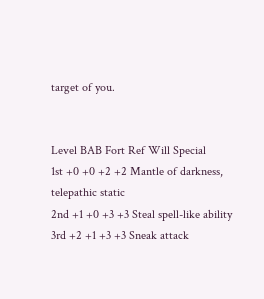target of you.


Level BAB Fort Ref Will Special
1st +0 +0 +2 +2 Mantle of darkness, telepathic static
2nd +1 +0 +3 +3 Steal spell-like ability
3rd +2 +1 +3 +3 Sneak attack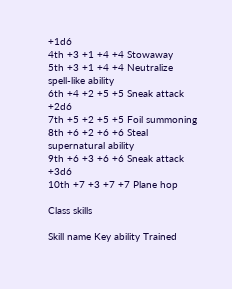+1d6
4th +3 +1 +4 +4 Stowaway
5th +3 +1 +4 +4 Neutralize spell-like ability
6th +4 +2 +5 +5 Sneak attack +2d6
7th +5 +2 +5 +5 Foil summoning
8th +6 +2 +6 +6 Steal supernatural ability
9th +6 +3 +6 +6 Sneak attack +3d6
10th +7 +3 +7 +7 Plane hop

Class skills

Skill name Key ability Trained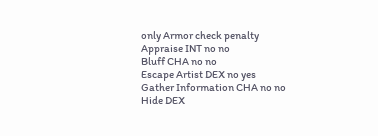only Armor check penalty
Appraise INT no no
Bluff CHA no no
Escape Artist DEX no yes
Gather Information CHA no no
Hide DEX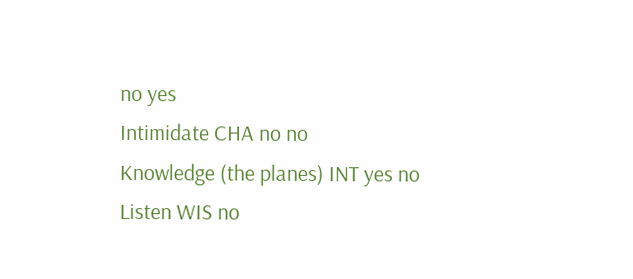no yes
Intimidate CHA no no
Knowledge (the planes) INT yes no
Listen WIS no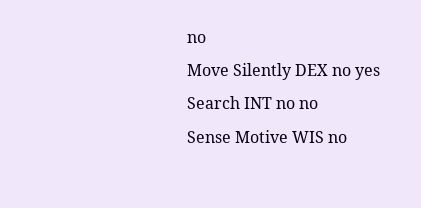no
Move Silently DEX no yes
Search INT no no
Sense Motive WIS no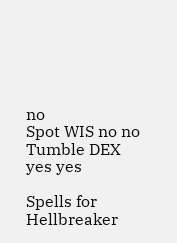no
Spot WIS no no
Tumble DEX yes yes

Spells for Hellbreaker